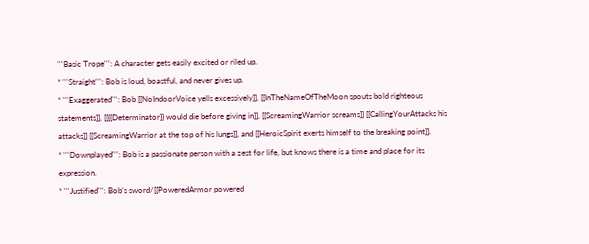'''Basic Trope''': A character gets easily excited or riled up.
* '''Straight''': Bob is loud, boastful, and never gives up.
* '''Exaggerated''': Bob [[NoIndoorVoice yells excessively]], [[InTheNameOfTheMoon spouts bold righteous statements]], [[{{Determinator}} would die before giving in]], [[ScreamingWarrior screams]] [[CallingYourAttacks his attacks]] [[ScreamingWarrior at the top of his lungs]], and [[HeroicSpirit exerts himself to the breaking point]].
* '''Downplayed''': Bob is a passionate person with a zest for life, but knows there is a time and place for its expression.
* '''Justified''': Bob’s sword/[[PoweredArmor powered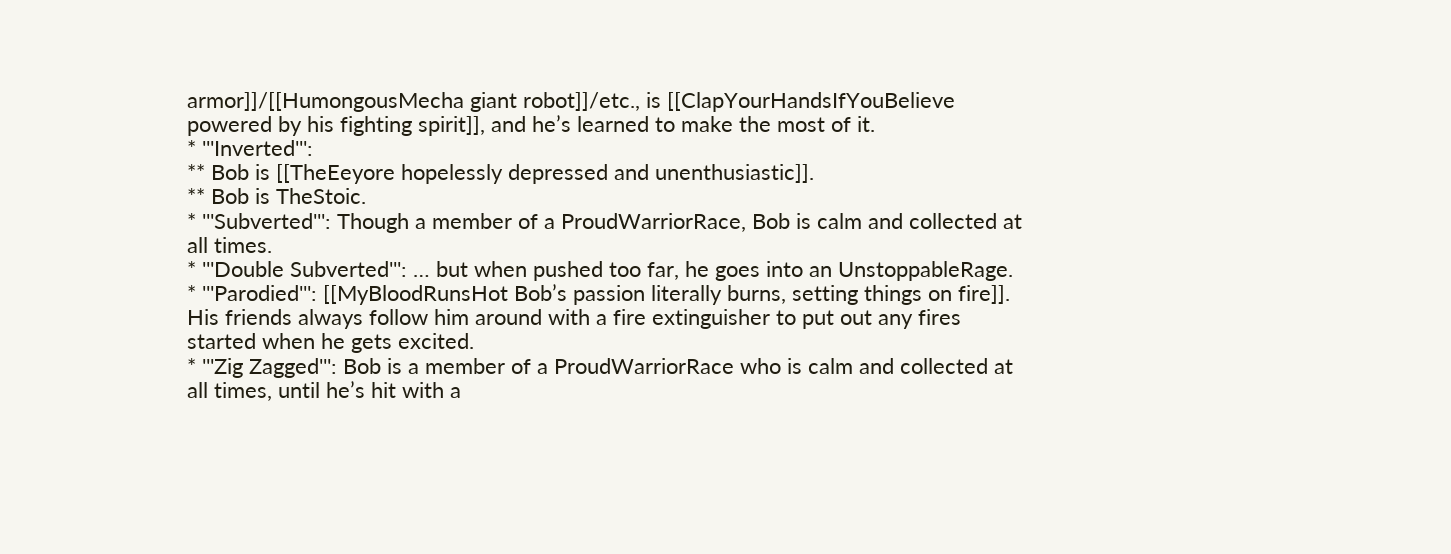armor]]/[[HumongousMecha giant robot]]/etc., is [[ClapYourHandsIfYouBelieve powered by his fighting spirit]], and he’s learned to make the most of it.
* '''Inverted''':
** Bob is [[TheEeyore hopelessly depressed and unenthusiastic]].
** Bob is TheStoic.
* '''Subverted''': Though a member of a ProudWarriorRace, Bob is calm and collected at all times.
* '''Double Subverted''': … but when pushed too far, he goes into an UnstoppableRage.
* '''Parodied''': [[MyBloodRunsHot Bob’s passion literally burns, setting things on fire]]. His friends always follow him around with a fire extinguisher to put out any fires started when he gets excited.
* '''Zig Zagged''': Bob is a member of a ProudWarriorRace who is calm and collected at all times, until he’s hit with a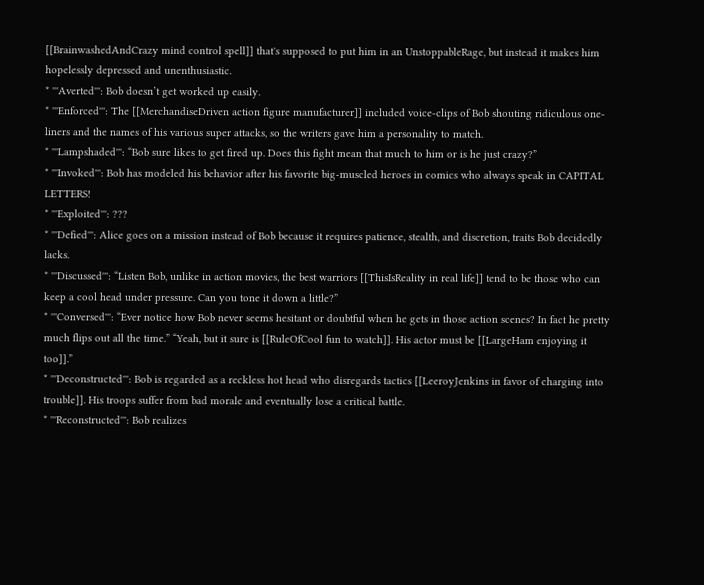[[BrainwashedAndCrazy mind control spell]] that's supposed to put him in an UnstoppableRage, but instead it makes him hopelessly depressed and unenthusiastic.
* '''Averted''': Bob doesn’t get worked up easily.
* '''Enforced''': The [[MerchandiseDriven action figure manufacturer]] included voice-clips of Bob shouting ridiculous one-liners and the names of his various super attacks, so the writers gave him a personality to match.
* '''Lampshaded''': “Bob sure likes to get fired up. Does this fight mean that much to him or is he just crazy?”
* '''Invoked''': Bob has modeled his behavior after his favorite big-muscled heroes in comics who always speak in CAPITAL LETTERS!
* '''Exploited''': ???
* '''Defied''': Alice goes on a mission instead of Bob because it requires patience, stealth, and discretion, traits Bob decidedly lacks.
* '''Discussed''': “Listen Bob, unlike in action movies, the best warriors [[ThisIsReality in real life]] tend to be those who can keep a cool head under pressure. Can you tone it down a little?”
* '''Conversed''': “Ever notice how Bob never seems hesitant or doubtful when he gets in those action scenes? In fact he pretty much flips out all the time.” “Yeah, but it sure is [[RuleOfCool fun to watch]]. His actor must be [[LargeHam enjoying it too]].”
* '''Deconstructed''': Bob is regarded as a reckless hot head who disregards tactics [[LeeroyJenkins in favor of charging into trouble]]. His troops suffer from bad morale and eventually lose a critical battle.
* '''Reconstructed''': Bob realizes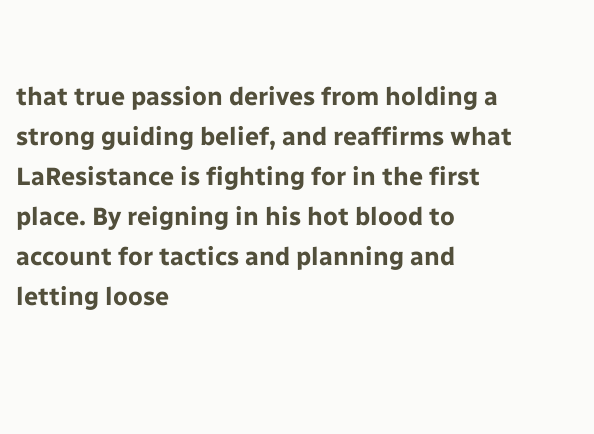that true passion derives from holding a strong guiding belief, and reaffirms what LaResistance is fighting for in the first place. By reigning in his hot blood to account for tactics and planning and letting loose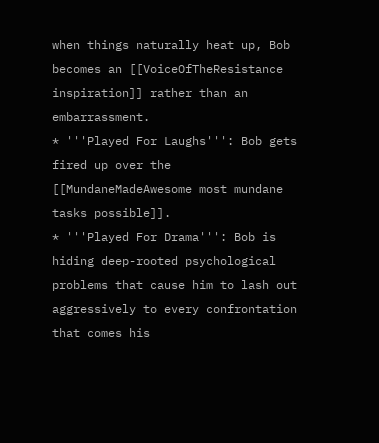when things naturally heat up, Bob becomes an [[VoiceOfTheResistance inspiration]] rather than an embarrassment.
* '''Played For Laughs''': Bob gets fired up over the [[MundaneMadeAwesome most mundane tasks possible]].
* '''Played For Drama''': Bob is hiding deep-rooted psychological problems that cause him to lash out aggressively to every confrontation that comes his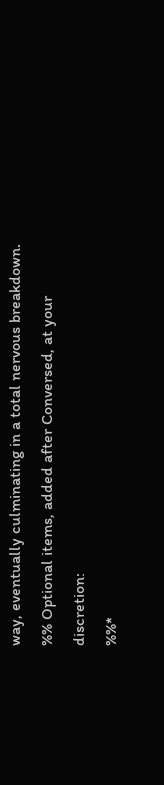way, eventually culminating in a total nervous breakdown.
%% Optional items, added after Conversed, at your discretion:
%%*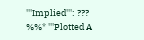'''Implied''': ???
%%* '''Plotted A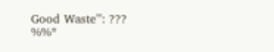Good Waste''': ???
%%*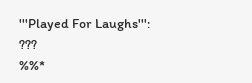'''Played For Laughs''': ???
%%*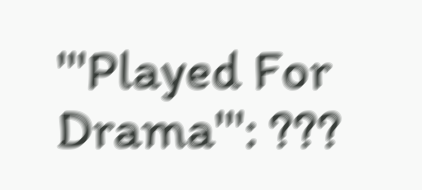'''Played For Drama''': ???